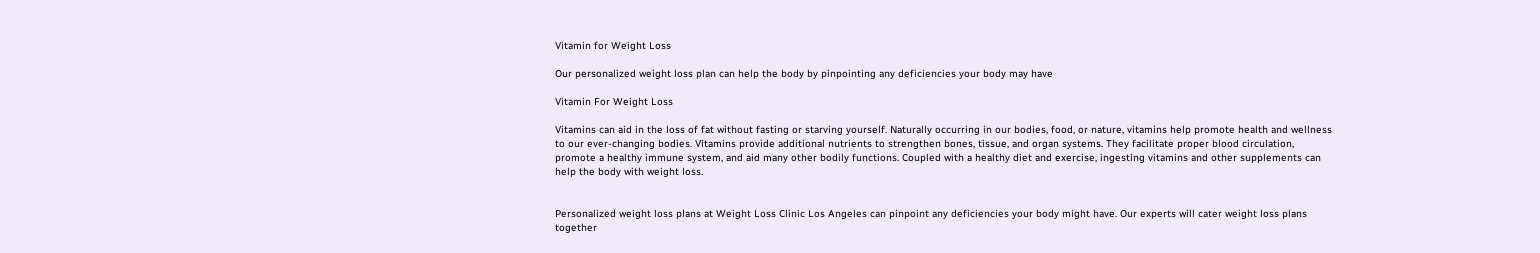Vitamin for Weight Loss

Our personalized weight loss plan can help the body by pinpointing any deficiencies your body may have

Vitamin For Weight Loss

Vitamins can aid in the loss of fat without fasting or starving yourself. Naturally occurring in our bodies, food, or nature, vitamins help promote health and wellness to our ever-changing bodies. Vitamins provide additional nutrients to strengthen bones, tissue, and organ systems. They facilitate proper blood circulation, promote a healthy immune system, and aid many other bodily functions. Coupled with a healthy diet and exercise, ingesting vitamins and other supplements can help the body with weight loss.


Personalized weight loss plans at Weight Loss Clinic Los Angeles can pinpoint any deficiencies your body might have. Our experts will cater weight loss plans together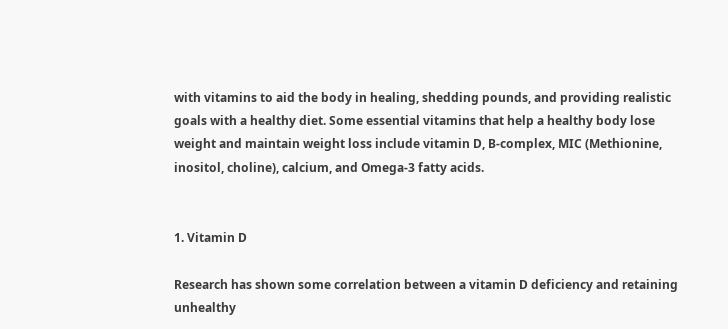with vitamins to aid the body in healing, shedding pounds, and providing realistic goals with a healthy diet. Some essential vitamins that help a healthy body lose weight and maintain weight loss include vitamin D, B-complex, MIC (Methionine, inositol, choline), calcium, and Omega-3 fatty acids.


1. Vitamin D

Research has shown some correlation between a vitamin D deficiency and retaining unhealthy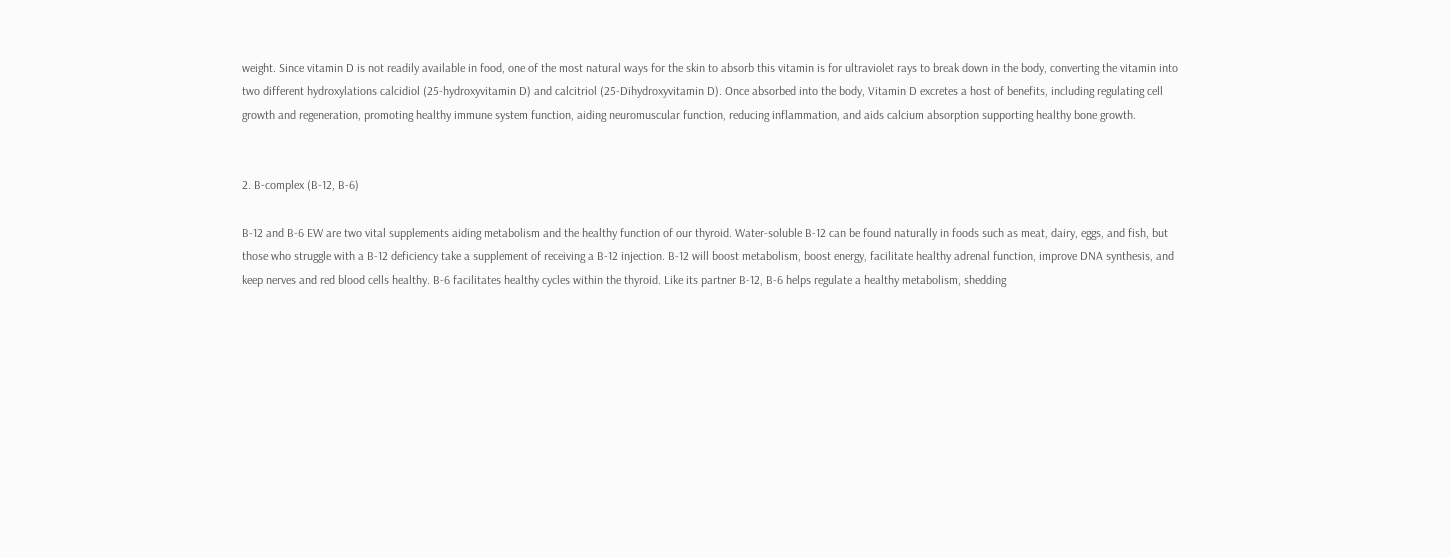weight. Since vitamin D is not readily available in food, one of the most natural ways for the skin to absorb this vitamin is for ultraviolet rays to break down in the body, converting the vitamin into two different hydroxylations calcidiol (25-hydroxyvitamin D) and calcitriol (25-Dihydroxyvitamin D). Once absorbed into the body, Vitamin D excretes a host of benefits, including regulating cell growth and regeneration, promoting healthy immune system function, aiding neuromuscular function, reducing inflammation, and aids calcium absorption supporting healthy bone growth.


2. B-complex (B-12, B-6)

B-12 and B-6 EW are two vital supplements aiding metabolism and the healthy function of our thyroid. Water-soluble B-12 can be found naturally in foods such as meat, dairy, eggs, and fish, but those who struggle with a B-12 deficiency take a supplement of receiving a B-12 injection. B-12 will boost metabolism, boost energy, facilitate healthy adrenal function, improve DNA synthesis, and keep nerves and red blood cells healthy. B-6 facilitates healthy cycles within the thyroid. Like its partner B-12, B-6 helps regulate a healthy metabolism, shedding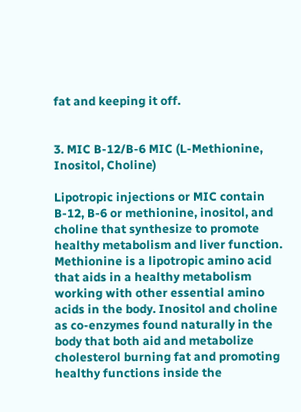fat and keeping it off.


3. MIC B-12/B-6 MIC (L-Methionine, Inositol, Choline)

Lipotropic injections or MIC contain B-12, B-6 or methionine, inositol, and choline that synthesize to promote healthy metabolism and liver function. Methionine is a lipotropic amino acid that aids in a healthy metabolism working with other essential amino acids in the body. Inositol and choline as co-enzymes found naturally in the body that both aid and metabolize cholesterol burning fat and promoting healthy functions inside the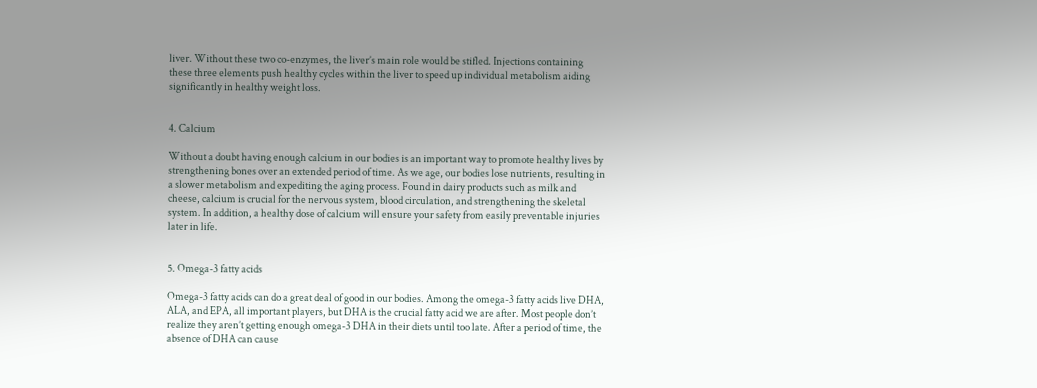liver. Without these two co-enzymes, the liver’s main role would be stifled. Injections containing these three elements push healthy cycles within the liver to speed up individual metabolism aiding significantly in healthy weight loss.


4. Calcium

Without a doubt having enough calcium in our bodies is an important way to promote healthy lives by strengthening bones over an extended period of time. As we age, our bodies lose nutrients, resulting in a slower metabolism and expediting the aging process. Found in dairy products such as milk and cheese, calcium is crucial for the nervous system, blood circulation, and strengthening the skeletal system. In addition, a healthy dose of calcium will ensure your safety from easily preventable injuries later in life.


5. Omega-3 fatty acids

Omega-3 fatty acids can do a great deal of good in our bodies. Among the omega-3 fatty acids live DHA, ALA, and EPA, all important players, but DHA is the crucial fatty acid we are after. Most people don’t realize they aren’t getting enough omega-3 DHA in their diets until too late. After a period of time, the absence of DHA can cause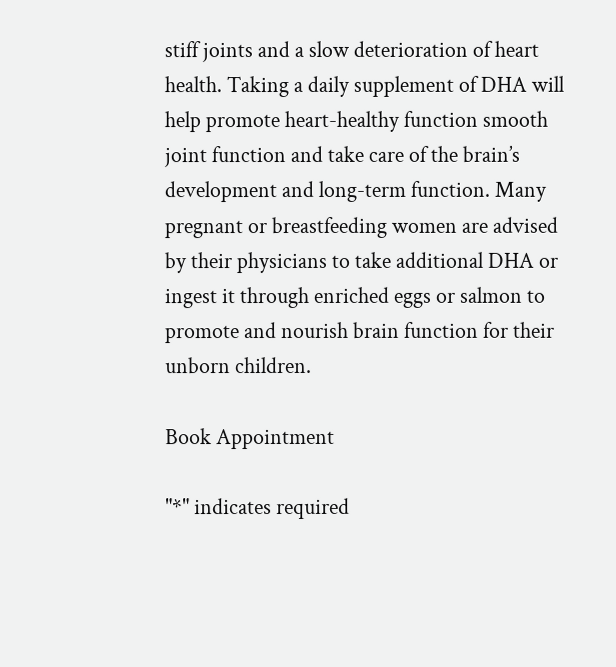stiff joints and a slow deterioration of heart health. Taking a daily supplement of DHA will help promote heart-healthy function smooth joint function and take care of the brain’s development and long-term function. Many pregnant or breastfeeding women are advised by their physicians to take additional DHA or ingest it through enriched eggs or salmon to promote and nourish brain function for their unborn children.

Book Appointment

"*" indicates required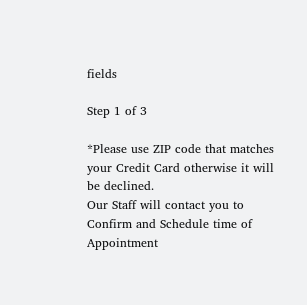fields

Step 1 of 3

*Please use ZIP code that matches your Credit Card otherwise it will be declined.
Our Staff will contact you to Confirm and Schedule time of Appointment